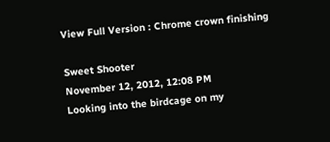View Full Version : Chrome crown finishing

Sweet Shooter
November 12, 2012, 12:08 PM
Looking into the birdcage on my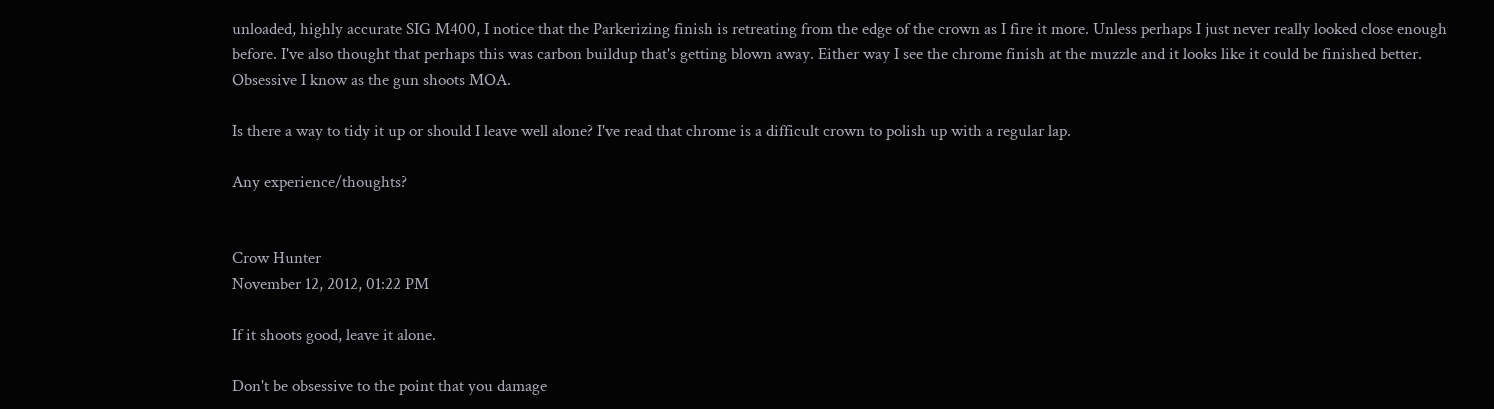unloaded, highly accurate SIG M400, I notice that the Parkerizing finish is retreating from the edge of the crown as I fire it more. Unless perhaps I just never really looked close enough before. I've also thought that perhaps this was carbon buildup that's getting blown away. Either way I see the chrome finish at the muzzle and it looks like it could be finished better. Obsessive I know as the gun shoots MOA.

Is there a way to tidy it up or should I leave well alone? I've read that chrome is a difficult crown to polish up with a regular lap.

Any experience/thoughts?


Crow Hunter
November 12, 2012, 01:22 PM

If it shoots good, leave it alone.

Don't be obsessive to the point that you damage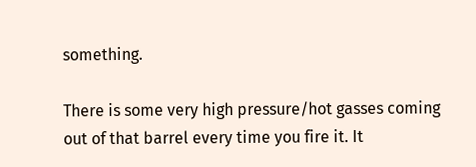something.

There is some very high pressure/hot gasses coming out of that barrel every time you fire it. It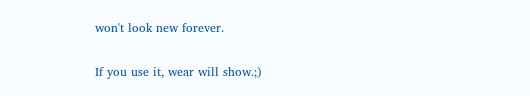won't look new forever.

If you use it, wear will show.;)